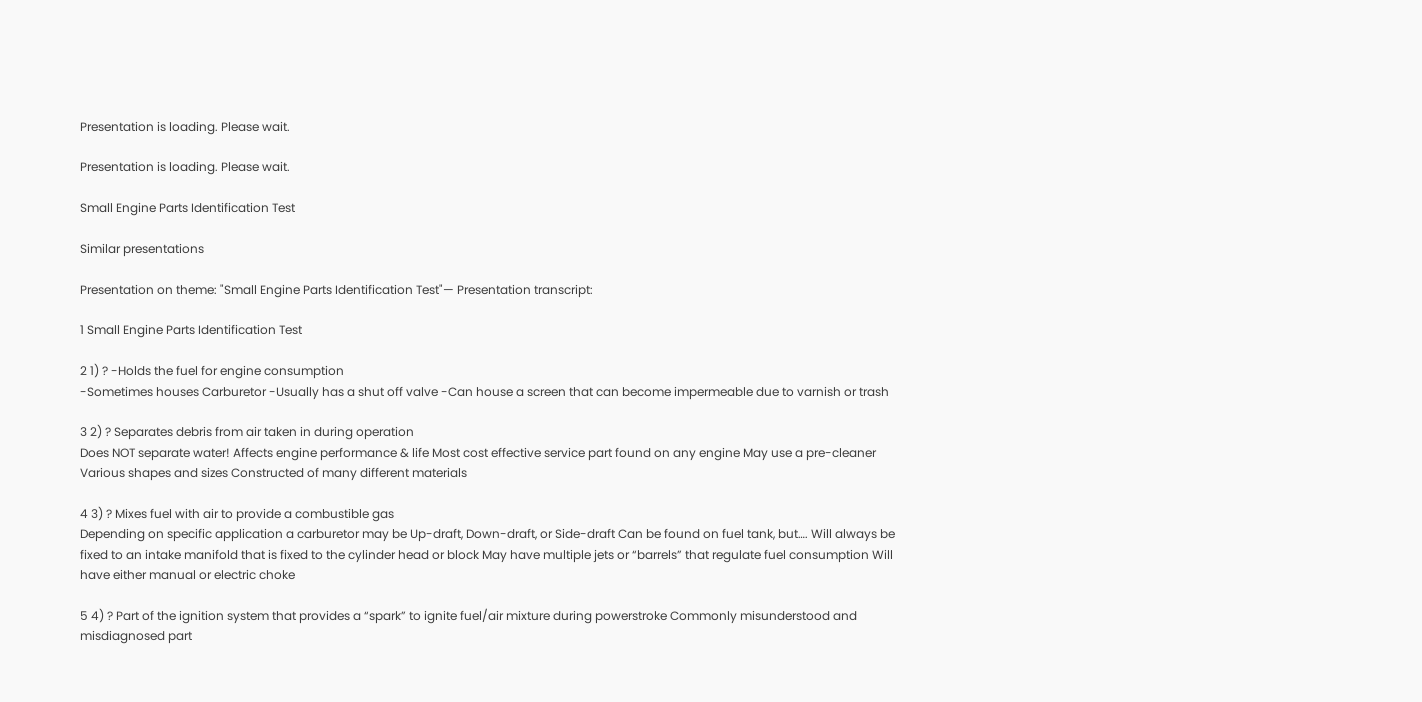Presentation is loading. Please wait.

Presentation is loading. Please wait.

Small Engine Parts Identification Test

Similar presentations

Presentation on theme: "Small Engine Parts Identification Test"— Presentation transcript:

1 Small Engine Parts Identification Test

2 1) ? -Holds the fuel for engine consumption
-Sometimes houses Carburetor -Usually has a shut off valve -Can house a screen that can become impermeable due to varnish or trash

3 2) ? Separates debris from air taken in during operation
Does NOT separate water! Affects engine performance & life Most cost effective service part found on any engine May use a pre-cleaner Various shapes and sizes Constructed of many different materials

4 3) ? Mixes fuel with air to provide a combustible gas
Depending on specific application a carburetor may be Up-draft, Down-draft, or Side-draft Can be found on fuel tank, but…. Will always be fixed to an intake manifold that is fixed to the cylinder head or block May have multiple jets or “barrels” that regulate fuel consumption Will have either manual or electric choke

5 4) ? Part of the ignition system that provides a “spark” to ignite fuel/air mixture during powerstroke Commonly misunderstood and misdiagnosed part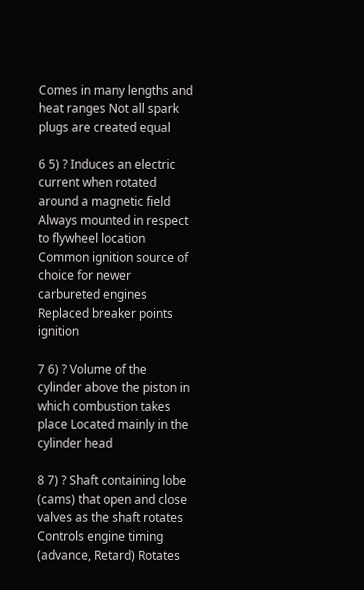Comes in many lengths and heat ranges Not all spark plugs are created equal

6 5) ? Induces an electric current when rotated around a magnetic field
Always mounted in respect to flywheel location Common ignition source of choice for newer carbureted engines Replaced breaker points ignition

7 6) ? Volume of the cylinder above the piston in which combustion takes place Located mainly in the cylinder head

8 7) ? Shaft containing lobe (cams) that open and close valves as the shaft rotates Controls engine timing (advance, Retard) Rotates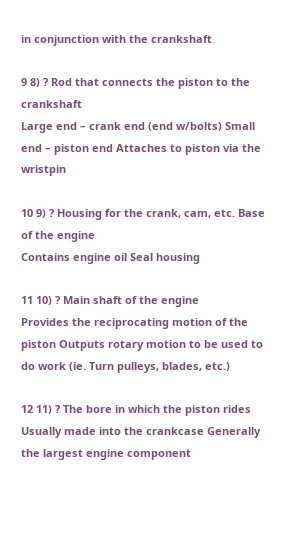in conjunction with the crankshaft

9 8) ? Rod that connects the piston to the crankshaft
Large end – crank end (end w/bolts) Small end – piston end Attaches to piston via the wristpin

10 9) ? Housing for the crank, cam, etc. Base of the engine
Contains engine oil Seal housing

11 10) ? Main shaft of the engine
Provides the reciprocating motion of the piston Outputs rotary motion to be used to do work (ie. Turn pulleys, blades, etc.)

12 11) ? The bore in which the piston rides
Usually made into the crankcase Generally the largest engine component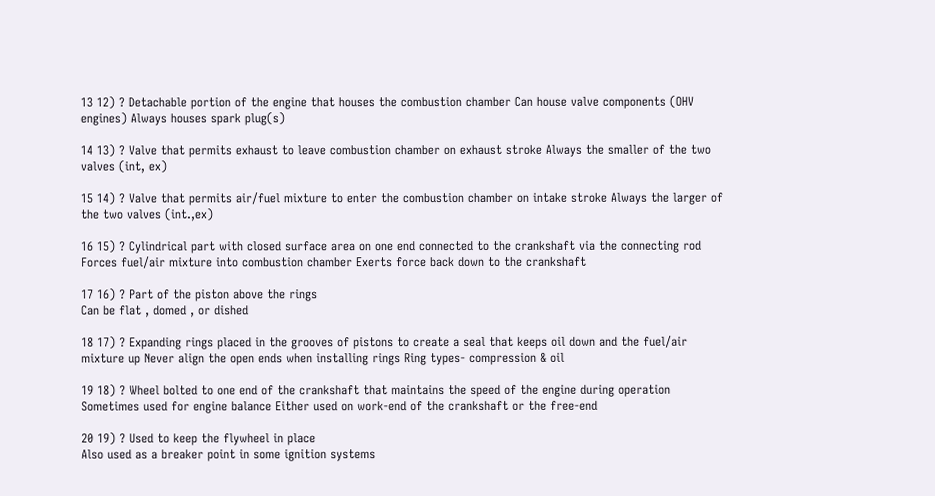13 12) ? Detachable portion of the engine that houses the combustion chamber Can house valve components (OHV engines) Always houses spark plug(s)

14 13) ? Valve that permits exhaust to leave combustion chamber on exhaust stroke Always the smaller of the two valves (int, ex)

15 14) ? Valve that permits air/fuel mixture to enter the combustion chamber on intake stroke Always the larger of the two valves (int.,ex)

16 15) ? Cylindrical part with closed surface area on one end connected to the crankshaft via the connecting rod Forces fuel/air mixture into combustion chamber Exerts force back down to the crankshaft

17 16) ? Part of the piston above the rings
Can be flat , domed , or dished

18 17) ? Expanding rings placed in the grooves of pistons to create a seal that keeps oil down and the fuel/air mixture up Never align the open ends when installing rings Ring types- compression & oil

19 18) ? Wheel bolted to one end of the crankshaft that maintains the speed of the engine during operation Sometimes used for engine balance Either used on work-end of the crankshaft or the free-end

20 19) ? Used to keep the flywheel in place
Also used as a breaker point in some ignition systems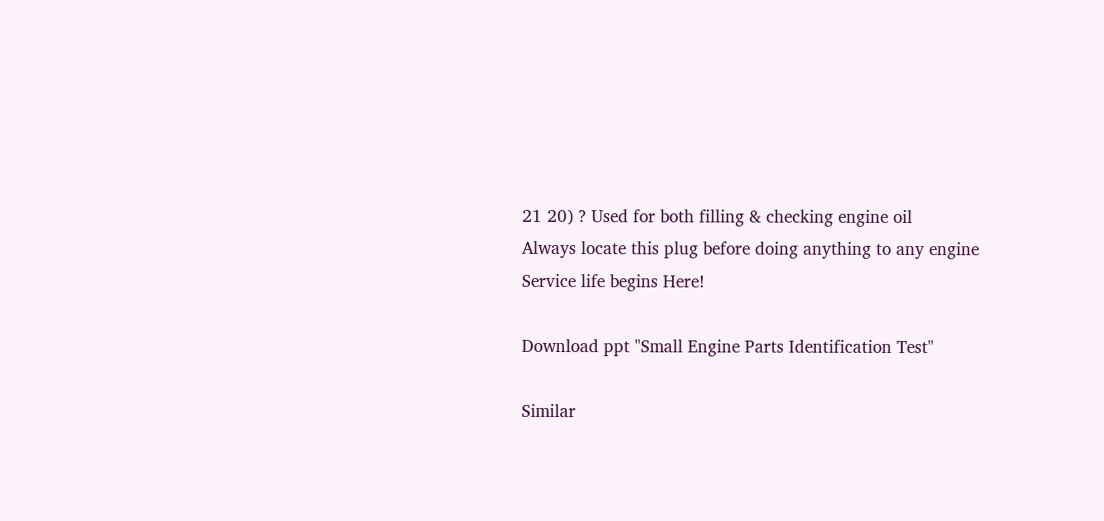21 20) ? Used for both filling & checking engine oil
Always locate this plug before doing anything to any engine Service life begins Here!

Download ppt "Small Engine Parts Identification Test"

Similar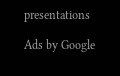presentations

Ads by Google